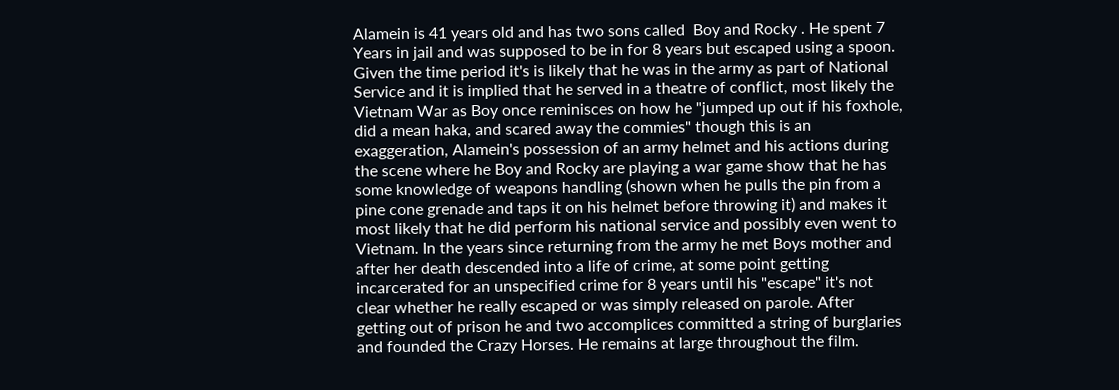Alamein is 41 years old and has two sons called  Boy and Rocky . He spent 7 Years in jail and was supposed to be in for 8 years but escaped using a spoon. Given the time period it's is likely that he was in the army as part of National Service and it is implied that he served in a theatre of conflict, most likely the Vietnam War as Boy once reminisces on how he "jumped up out if his foxhole, did a mean haka, and scared away the commies" though this is an exaggeration, Alamein's possession of an army helmet and his actions during the scene where he Boy and Rocky are playing a war game show that he has some knowledge of weapons handling (shown when he pulls the pin from a pine cone grenade and taps it on his helmet before throwing it) and makes it most likely that he did perform his national service and possibly even went to Vietnam. In the years since returning from the army he met Boys mother and after her death descended into a life of crime, at some point getting incarcerated for an unspecified crime for 8 years until his "escape" it's not clear whether he really escaped or was simply released on parole. After getting out of prison he and two accomplices committed a string of burglaries and founded the Crazy Horses. He remains at large throughout the film.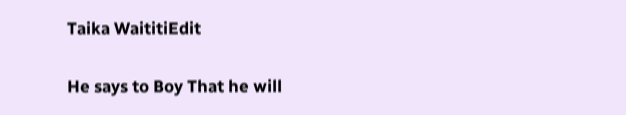Taika WaititiEdit

He says to Boy That he will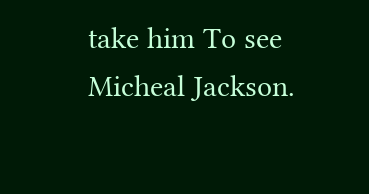take him To see Micheal Jackson.